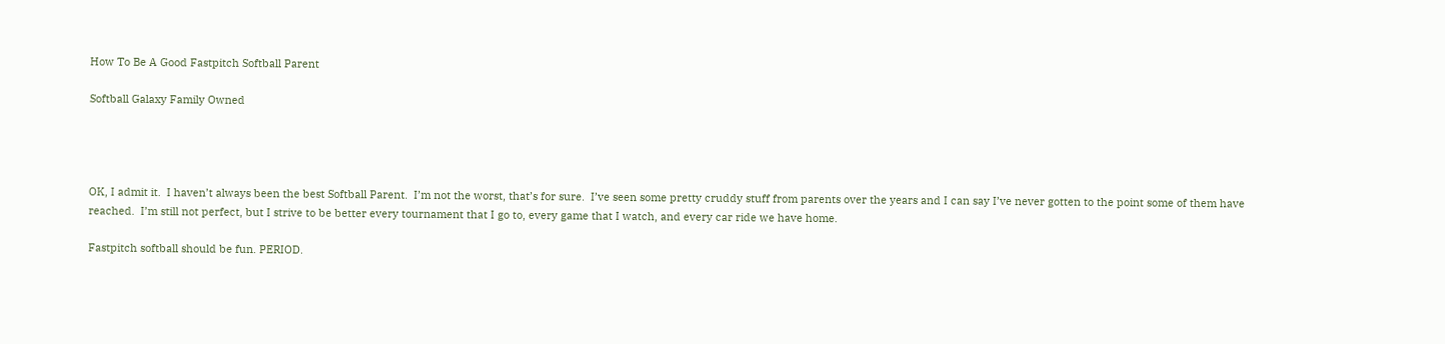How To Be A Good Fastpitch Softball Parent

Softball Galaxy Family Owned




OK, I admit it.  I haven’t always been the best Softball Parent.  I’m not the worst, that’s for sure.  I’ve seen some pretty cruddy stuff from parents over the years and I can say I’ve never gotten to the point some of them have reached.  I’m still not perfect, but I strive to be better every tournament that I go to, every game that I watch, and every car ride we have home.

Fastpitch softball should be fun. PERIOD.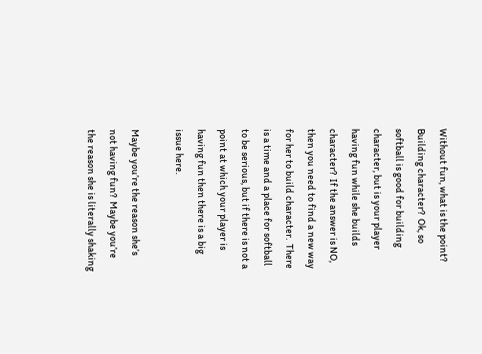Without fun, what is the point?  Building character?  Ok, so softball is good for building character, but is your player having fun while she builds character?  If the answer is NO, then you need to find a new way for her to build character.  There is a time and a place for softball to be serious, but if there is not a point at which your player is having fun then there is a big issue here.

Maybe you’re the reason she’s not having fun?  Maybe you’re the reason she is literally shaking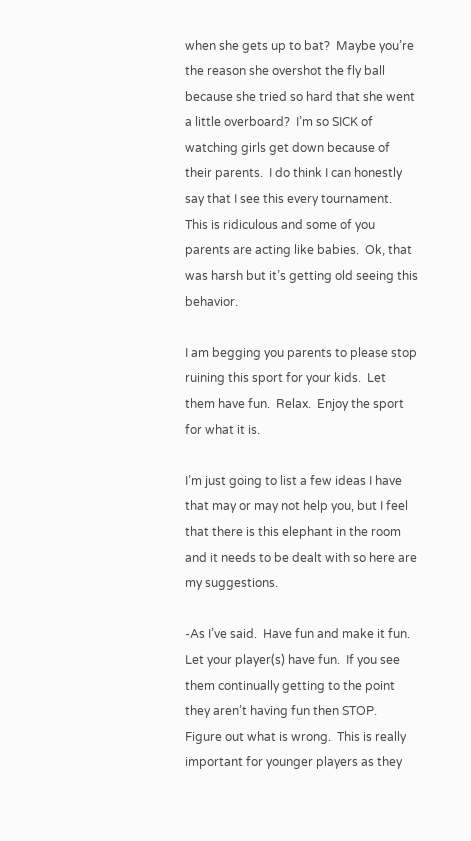when she gets up to bat?  Maybe you’re the reason she overshot the fly ball because she tried so hard that she went a little overboard?  I’m so SICK of watching girls get down because of their parents.  I do think I can honestly say that I see this every tournament.  This is ridiculous and some of you parents are acting like babies.  Ok, that was harsh but it’s getting old seeing this behavior.

I am begging you parents to please stop ruining this sport for your kids.  Let them have fun.  Relax.  Enjoy the sport for what it is.

I’m just going to list a few ideas I have that may or may not help you, but I feel that there is this elephant in the room and it needs to be dealt with so here are my suggestions.

-As I’ve said.  Have fun and make it fun.  Let your player(s) have fun.  If you see them continually getting to the point they aren’t having fun then STOP.  Figure out what is wrong.  This is really important for younger players as they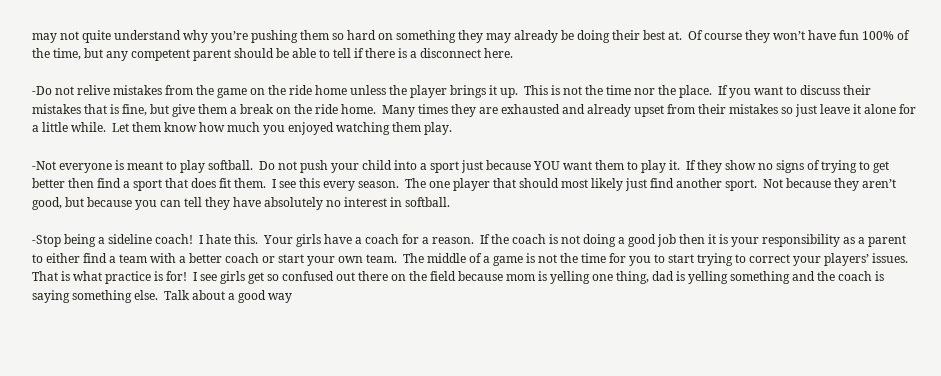may not quite understand why you’re pushing them so hard on something they may already be doing their best at.  Of course they won’t have fun 100% of the time, but any competent parent should be able to tell if there is a disconnect here.

-Do not relive mistakes from the game on the ride home unless the player brings it up.  This is not the time nor the place.  If you want to discuss their mistakes that is fine, but give them a break on the ride home.  Many times they are exhausted and already upset from their mistakes so just leave it alone for a little while.  Let them know how much you enjoyed watching them play.

-Not everyone is meant to play softball.  Do not push your child into a sport just because YOU want them to play it.  If they show no signs of trying to get better then find a sport that does fit them.  I see this every season.  The one player that should most likely just find another sport.  Not because they aren’t good, but because you can tell they have absolutely no interest in softball.

-Stop being a sideline coach!  I hate this.  Your girls have a coach for a reason.  If the coach is not doing a good job then it is your responsibility as a parent to either find a team with a better coach or start your own team.  The middle of a game is not the time for you to start trying to correct your players’ issues.  That is what practice is for!  I see girls get so confused out there on the field because mom is yelling one thing, dad is yelling something and the coach is saying something else.  Talk about a good way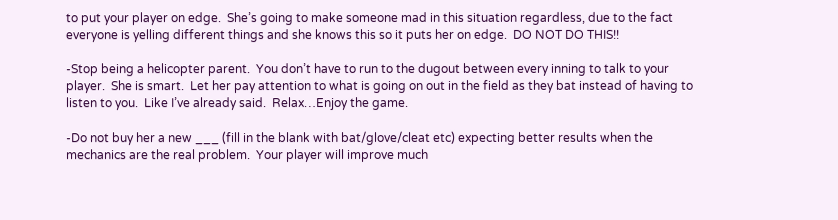to put your player on edge.  She’s going to make someone mad in this situation regardless, due to the fact everyone is yelling different things and she knows this so it puts her on edge.  DO NOT DO THIS!!

-Stop being a helicopter parent.  You don’t have to run to the dugout between every inning to talk to your player.  She is smart.  Let her pay attention to what is going on out in the field as they bat instead of having to listen to you.  Like I’ve already said.  Relax…Enjoy the game.

-Do not buy her a new ___ (fill in the blank with bat/glove/cleat etc) expecting better results when the mechanics are the real problem.  Your player will improve much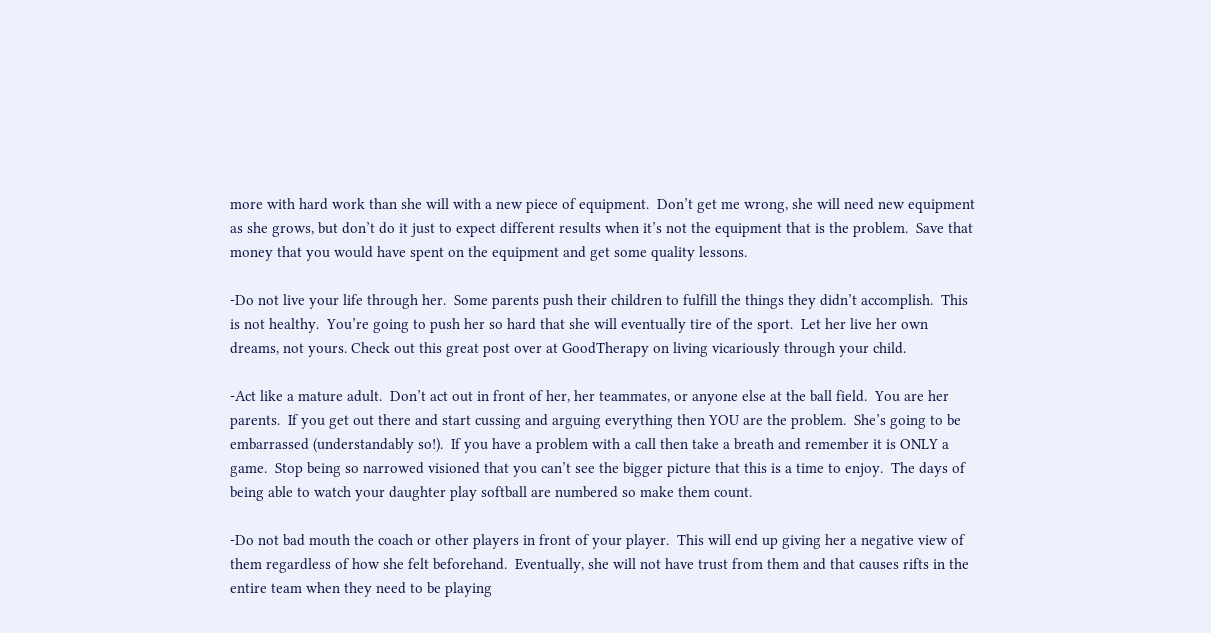more with hard work than she will with a new piece of equipment.  Don’t get me wrong, she will need new equipment as she grows, but don’t do it just to expect different results when it’s not the equipment that is the problem.  Save that money that you would have spent on the equipment and get some quality lessons.

-Do not live your life through her.  Some parents push their children to fulfill the things they didn’t accomplish.  This is not healthy.  You’re going to push her so hard that she will eventually tire of the sport.  Let her live her own dreams, not yours. Check out this great post over at GoodTherapy on living vicariously through your child.

-Act like a mature adult.  Don’t act out in front of her, her teammates, or anyone else at the ball field.  You are her parents.  If you get out there and start cussing and arguing everything then YOU are the problem.  She’s going to be embarrassed (understandably so!).  If you have a problem with a call then take a breath and remember it is ONLY a game.  Stop being so narrowed visioned that you can’t see the bigger picture that this is a time to enjoy.  The days of being able to watch your daughter play softball are numbered so make them count.

-Do not bad mouth the coach or other players in front of your player.  This will end up giving her a negative view of them regardless of how she felt beforehand.  Eventually, she will not have trust from them and that causes rifts in the entire team when they need to be playing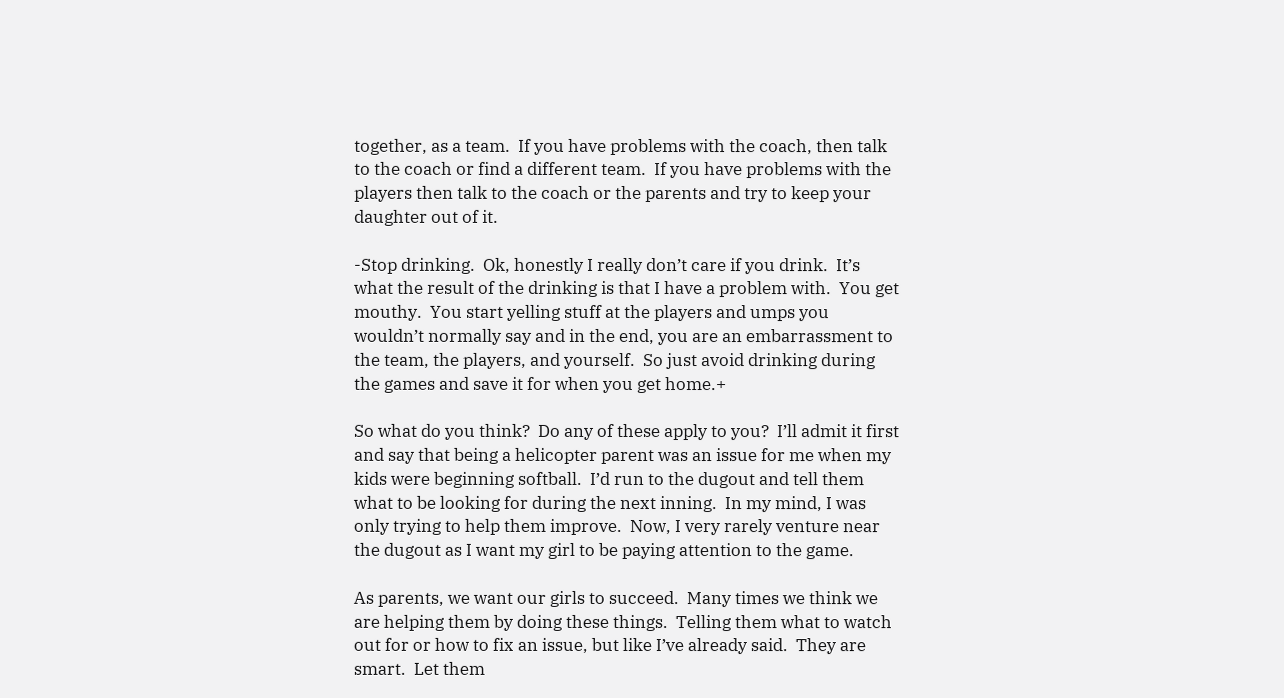together, as a team.  If you have problems with the coach, then talk to the coach or find a different team.  If you have problems with the players then talk to the coach or the parents and try to keep your daughter out of it.

-Stop drinking.  Ok, honestly I really don’t care if you drink.  It’s what the result of the drinking is that I have a problem with.  You get mouthy.  You start yelling stuff at the players and umps you wouldn’t normally say and in the end, you are an embarrassment to the team, the players, and yourself.  So just avoid drinking during the games and save it for when you get home.+

So what do you think?  Do any of these apply to you?  I’ll admit it first and say that being a helicopter parent was an issue for me when my kids were beginning softball.  I’d run to the dugout and tell them what to be looking for during the next inning.  In my mind, I was only trying to help them improve.  Now, I very rarely venture near the dugout as I want my girl to be paying attention to the game.

As parents, we want our girls to succeed.  Many times we think we are helping them by doing these things.  Telling them what to watch out for or how to fix an issue, but like I’ve already said.  They are smart.  Let them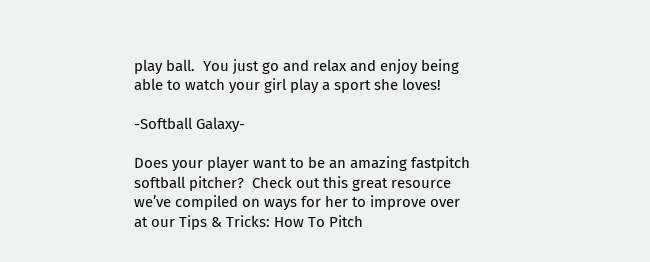play ball.  You just go and relax and enjoy being able to watch your girl play a sport she loves!

-Softball Galaxy-

Does your player want to be an amazing fastpitch softball pitcher?  Check out this great resource we’ve compiled on ways for her to improve over at our Tips & Tricks: How To Pitch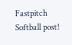Fastpitch Softball post!